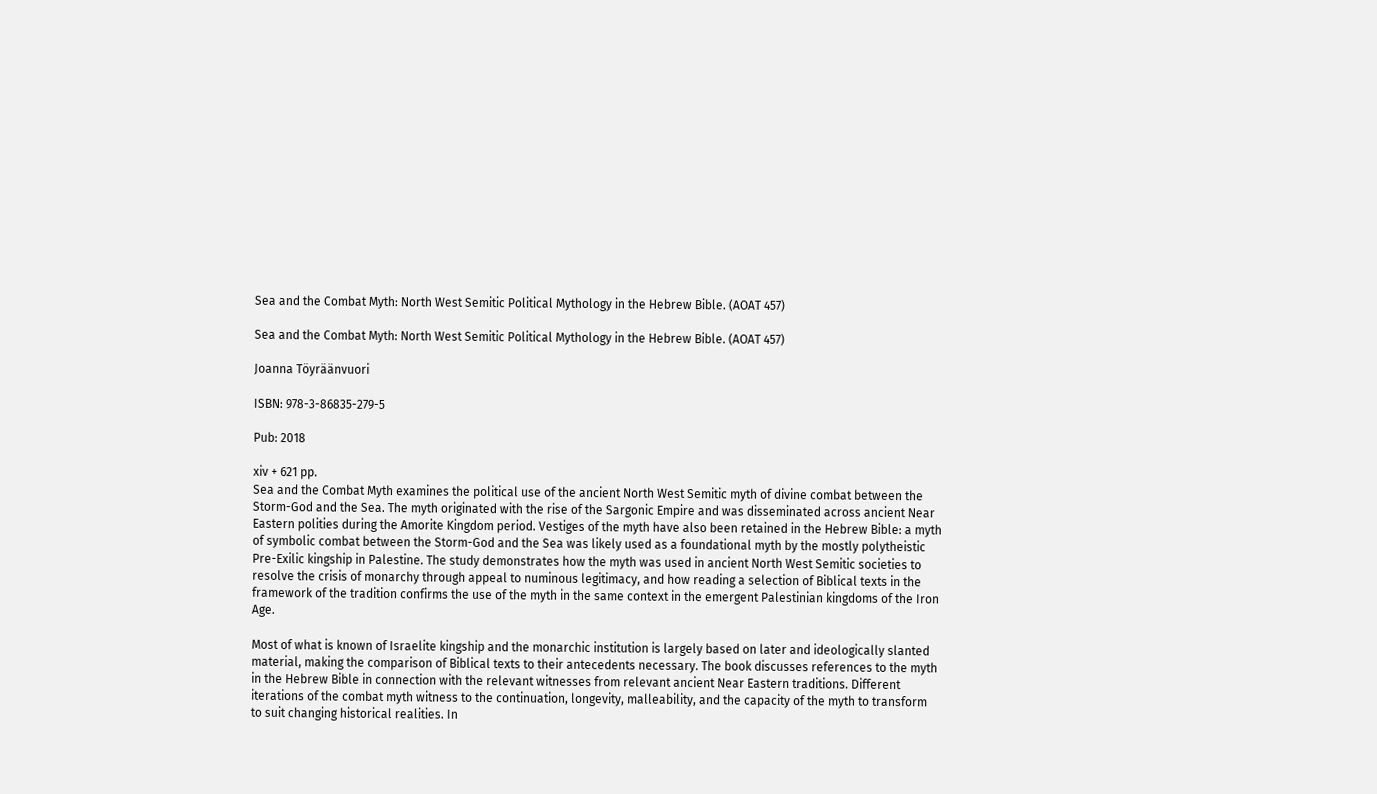Sea and the Combat Myth: North West Semitic Political Mythology in the Hebrew Bible. (AOAT 457)

Sea and the Combat Myth: North West Semitic Political Mythology in the Hebrew Bible. (AOAT 457)

Joanna Töyräänvuori

ISBN: 978-3-86835-279-5

Pub: 2018

xiv + 621 pp.
Sea and the Combat Myth examines the political use of the ancient North West Semitic myth of divine combat between the Storm-God and the Sea. The myth originated with the rise of the Sargonic Empire and was disseminated across ancient Near Eastern polities during the Amorite Kingdom period. Vestiges of the myth have also been retained in the Hebrew Bible: a myth of symbolic combat between the Storm-God and the Sea was likely used as a foundational myth by the mostly polytheistic Pre-Exilic kingship in Palestine. The study demonstrates how the myth was used in ancient North West Semitic societies to resolve the crisis of monarchy through appeal to numinous legitimacy, and how reading a selection of Biblical texts in the framework of the tradition confirms the use of the myth in the same context in the emergent Palestinian kingdoms of the Iron Age.

Most of what is known of Israelite kingship and the monarchic institution is largely based on later and ideologically slanted material, making the comparison of Biblical texts to their antecedents necessary. The book discusses references to the myth in the Hebrew Bible in connection with the relevant witnesses from relevant ancient Near Eastern traditions. Different iterations of the combat myth witness to the continuation, longevity, malleability, and the capacity of the myth to transform to suit changing historical realities. In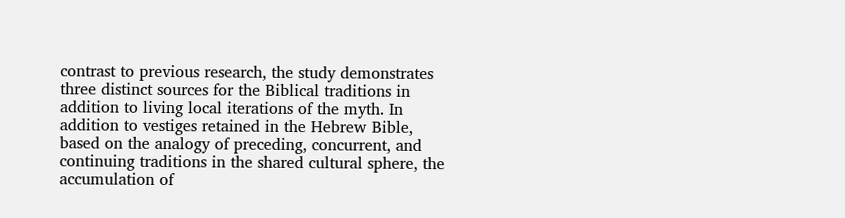contrast to previous research, the study demonstrates three distinct sources for the Biblical traditions in addition to living local iterations of the myth. In addition to vestiges retained in the Hebrew Bible, based on the analogy of preceding, concurrent, and continuing traditions in the shared cultural sphere, the accumulation of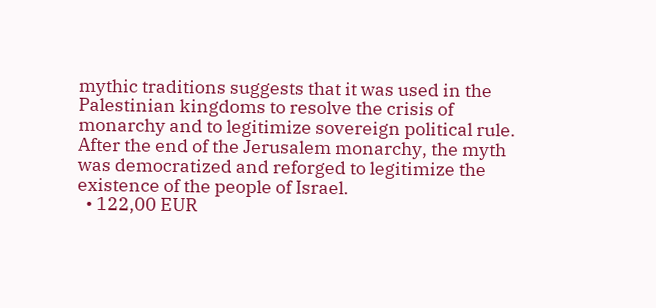mythic traditions suggests that it was used in the Palestinian kingdoms to resolve the crisis of monarchy and to legitimize sovereign political rule. After the end of the Jerusalem monarchy, the myth was democratized and reforged to legitimize the existence of the people of Israel.
  • 122,00 EUR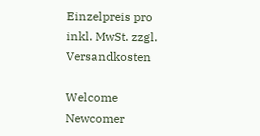Einzelpreis pro
inkl. MwSt. zzgl. Versandkosten

Welcome Newcomer